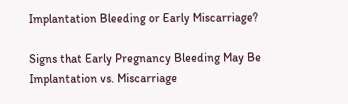Implantation Bleeding or Early Miscarriage?

Signs that Early Pregnancy Bleeding May Be Implantation vs. Miscarriage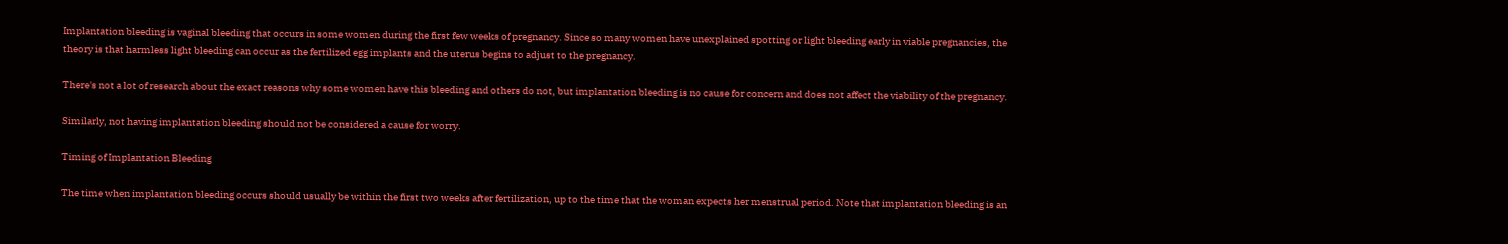Implantation bleeding is vaginal bleeding that occurs in some women during the first few weeks of pregnancy. Since so many women have unexplained spotting or light bleeding early in viable pregnancies, the theory is that harmless light bleeding can occur as the fertilized egg implants and the uterus begins to adjust to the pregnancy.

There's not a lot of research about the exact reasons why some women have this bleeding and others do not, but implantation bleeding is no cause for concern and does not affect the viability of the pregnancy.

Similarly, not having implantation bleeding should not be considered a cause for worry.

Timing of Implantation Bleeding

The time when implantation bleeding occurs should usually be within the first two weeks after fertilization, up to the time that the woman expects her menstrual period. Note that implantation bleeding is an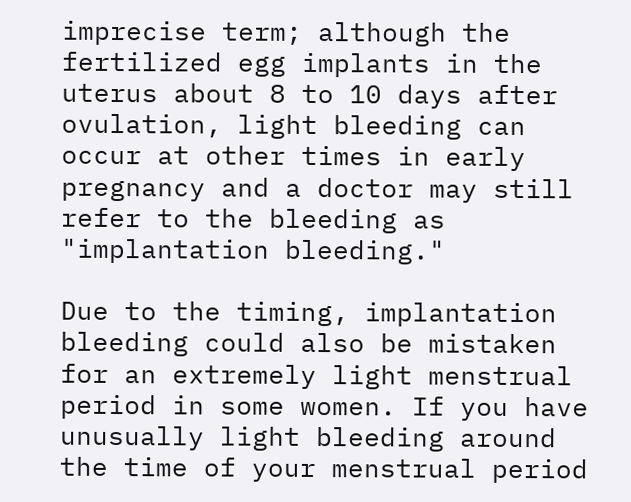imprecise term; although the fertilized egg implants in the uterus about 8 to 10 days after ovulation, light bleeding can occur at other times in early pregnancy and a doctor may still refer to the bleeding as "implantation bleeding."

Due to the timing, implantation bleeding could also be mistaken for an extremely light menstrual period in some women. If you have unusually light bleeding around the time of your menstrual period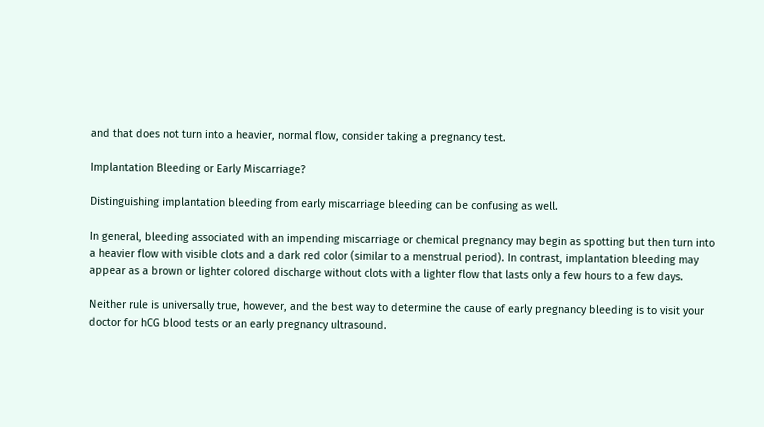and that does not turn into a heavier, normal flow, consider taking a pregnancy test.

Implantation Bleeding or Early Miscarriage?

Distinguishing implantation bleeding from early miscarriage bleeding can be confusing as well.

In general, bleeding associated with an impending miscarriage or chemical pregnancy may begin as spotting but then turn into a heavier flow with visible clots and a dark red color (similar to a menstrual period). In contrast, implantation bleeding may appear as a brown or lighter colored discharge without clots with a lighter flow that lasts only a few hours to a few days.

Neither rule is universally true, however, and the best way to determine the cause of early pregnancy bleeding is to visit your doctor for hCG blood tests or an early pregnancy ultrasound.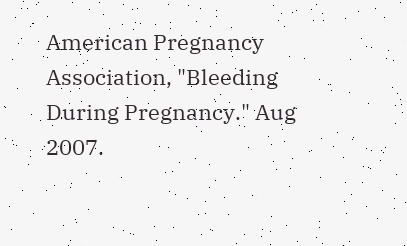American Pregnancy Association, "Bleeding During Pregnancy." Aug 2007.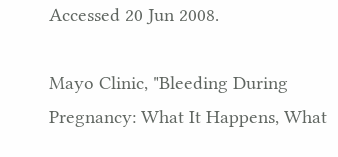Accessed 20 Jun 2008.

Mayo Clinic, "Bleeding During Pregnancy: What It Happens, What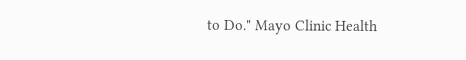to Do." Mayo Clinic Health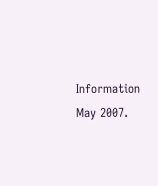Information May 2007.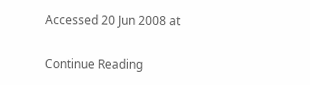Accessed 20 Jun 2008 at

Continue Reading